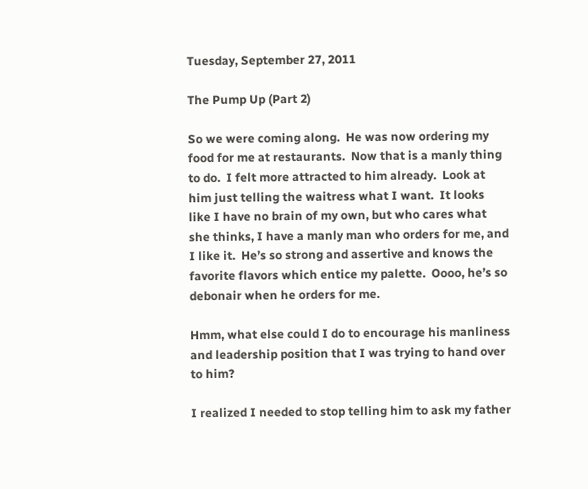Tuesday, September 27, 2011

The Pump Up (Part 2)

So we were coming along.  He was now ordering my food for me at restaurants.  Now that is a manly thing to do.  I felt more attracted to him already.  Look at him just telling the waitress what I want.  It looks like I have no brain of my own, but who cares what she thinks, I have a manly man who orders for me, and I like it.  He’s so strong and assertive and knows the favorite flavors which entice my palette.  Oooo, he’s so debonair when he orders for me.

Hmm, what else could I do to encourage his manliness and leadership position that I was trying to hand over to him?

I realized I needed to stop telling him to ask my father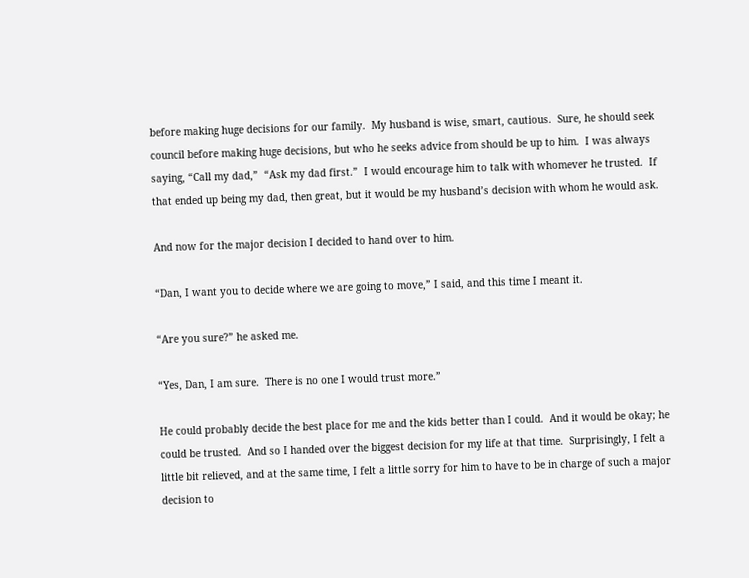before making huge decisions for our family.  My husband is wise, smart, cautious.  Sure, he should seek council before making huge decisions, but who he seeks advice from should be up to him.  I was always saying, “Call my dad,”  “Ask my dad first.”  I would encourage him to talk with whomever he trusted.  If that ended up being my dad, then great, but it would be my husband’s decision with whom he would ask.

And now for the major decision I decided to hand over to him.

“Dan, I want you to decide where we are going to move,” I said, and this time I meant it.

“Are you sure?” he asked me.

“Yes, Dan, I am sure.  There is no one I would trust more.”

He could probably decide the best place for me and the kids better than I could.  And it would be okay; he could be trusted.  And so I handed over the biggest decision for my life at that time.  Surprisingly, I felt a little bit relieved, and at the same time, I felt a little sorry for him to have to be in charge of such a major decision to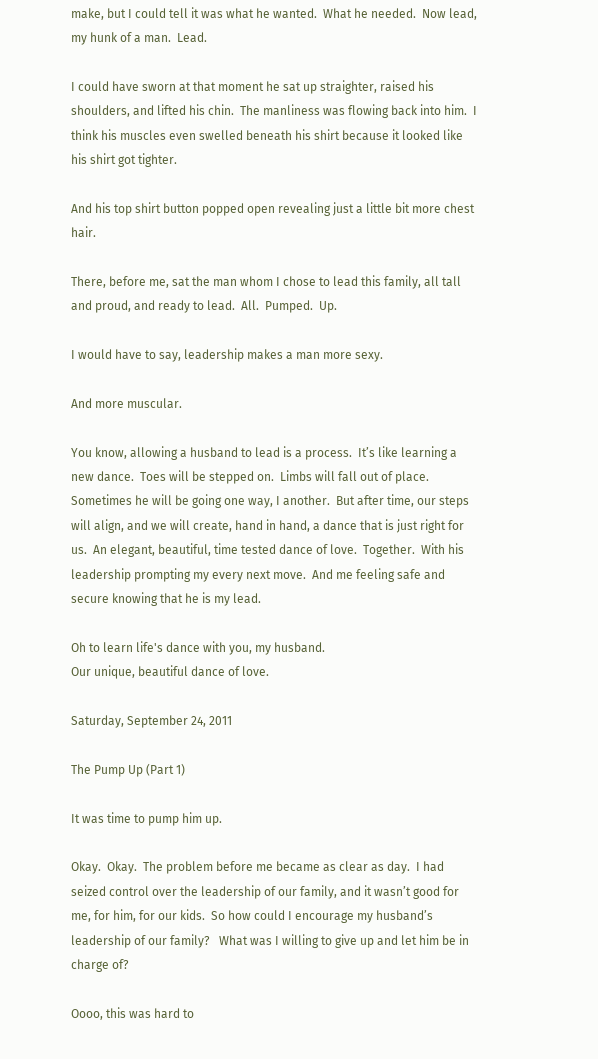make, but I could tell it was what he wanted.  What he needed.  Now lead, my hunk of a man.  Lead.

I could have sworn at that moment he sat up straighter, raised his shoulders, and lifted his chin.  The manliness was flowing back into him.  I think his muscles even swelled beneath his shirt because it looked like his shirt got tighter.

And his top shirt button popped open revealing just a little bit more chest hair.

There, before me, sat the man whom I chose to lead this family, all tall and proud, and ready to lead.  All.  Pumped.  Up.

I would have to say, leadership makes a man more sexy.

And more muscular.

You know, allowing a husband to lead is a process.  It’s like learning a new dance.  Toes will be stepped on.  Limbs will fall out of place.  Sometimes he will be going one way, I another.  But after time, our steps will align, and we will create, hand in hand, a dance that is just right for us.  An elegant, beautiful, time tested dance of love.  Together.  With his leadership prompting my every next move.  And me feeling safe and secure knowing that he is my lead.

Oh to learn life's dance with you, my husband.
Our unique, beautiful dance of love.

Saturday, September 24, 2011

The Pump Up (Part 1)

It was time to pump him up.

Okay.  Okay.  The problem before me became as clear as day.  I had seized control over the leadership of our family, and it wasn’t good for me, for him, for our kids.  So how could I encourage my husband’s leadership of our family?   What was I willing to give up and let him be in charge of?

Oooo, this was hard to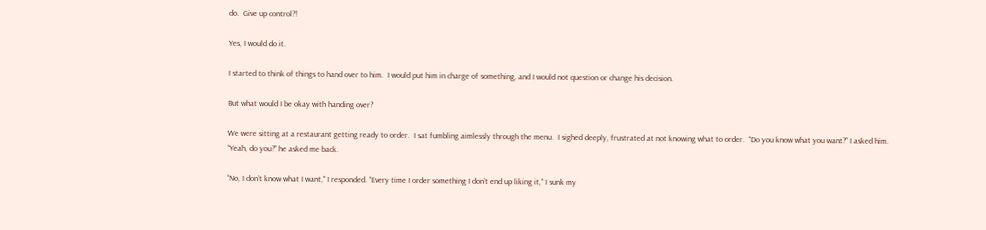do.  Give up control?!

Yes, I would do it.

I started to think of things to hand over to him.  I would put him in charge of something, and I would not question or change his decision.

But what would I be okay with handing over?

We were sitting at a restaurant getting ready to order.  I sat fumbling aimlessly through the menu.  I sighed deeply, frustrated at not knowing what to order.  “Do you know what you want?” I asked him.  “Yeah, do you?” he asked me back.

“No, I don’t know what I want," I responded. “Every time I order something I don’t end up liking it,” I sunk my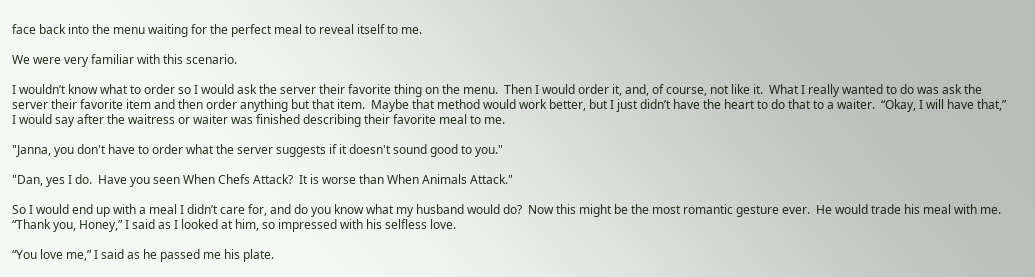face back into the menu waiting for the perfect meal to reveal itself to me.

We were very familiar with this scenario.

I wouldn’t know what to order so I would ask the server their favorite thing on the menu.  Then I would order it, and, of course, not like it.  What I really wanted to do was ask the server their favorite item and then order anything but that item.  Maybe that method would work better, but I just didn’t have the heart to do that to a waiter.  “Okay, I will have that,” I would say after the waitress or waiter was finished describing their favorite meal to me.

"Janna, you don't have to order what the server suggests if it doesn't sound good to you."

"Dan, yes I do.  Have you seen When Chefs Attack?  It is worse than When Animals Attack."

So I would end up with a meal I didn’t care for, and do you know what my husband would do?  Now this might be the most romantic gesture ever.  He would trade his meal with me.  “Thank you, Honey,” I said as I looked at him, so impressed with his selfless love.

“You love me,” I said as he passed me his plate.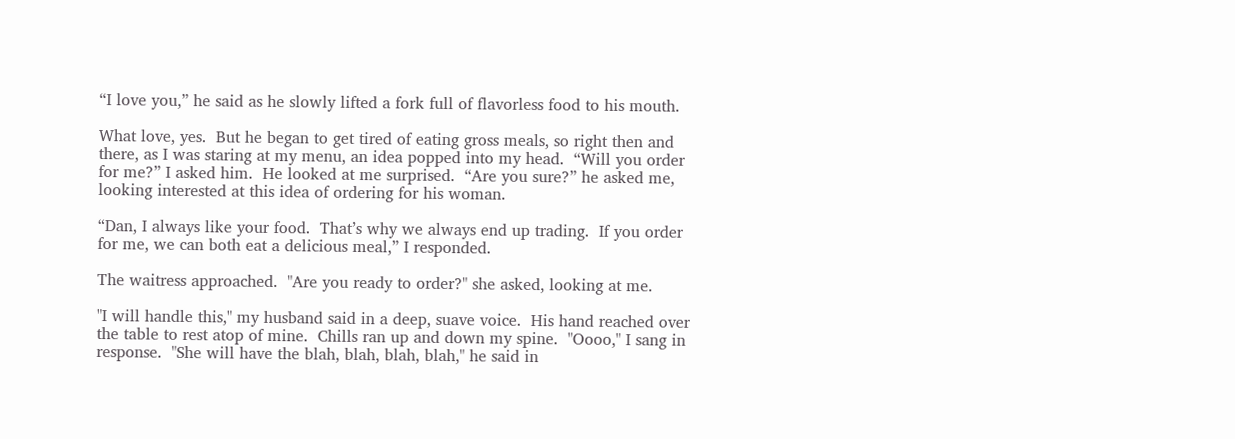“I love you,” he said as he slowly lifted a fork full of flavorless food to his mouth.

What love, yes.  But he began to get tired of eating gross meals, so right then and there, as I was staring at my menu, an idea popped into my head.  “Will you order for me?” I asked him.  He looked at me surprised.  “Are you sure?” he asked me, looking interested at this idea of ordering for his woman.

“Dan, I always like your food.  That’s why we always end up trading.  If you order for me, we can both eat a delicious meal,” I responded.

The waitress approached.  "Are you ready to order?" she asked, looking at me.

"I will handle this," my husband said in a deep, suave voice.  His hand reached over the table to rest atop of mine.  Chills ran up and down my spine.  "Oooo," I sang in response.  "She will have the blah, blah, blah, blah," he said in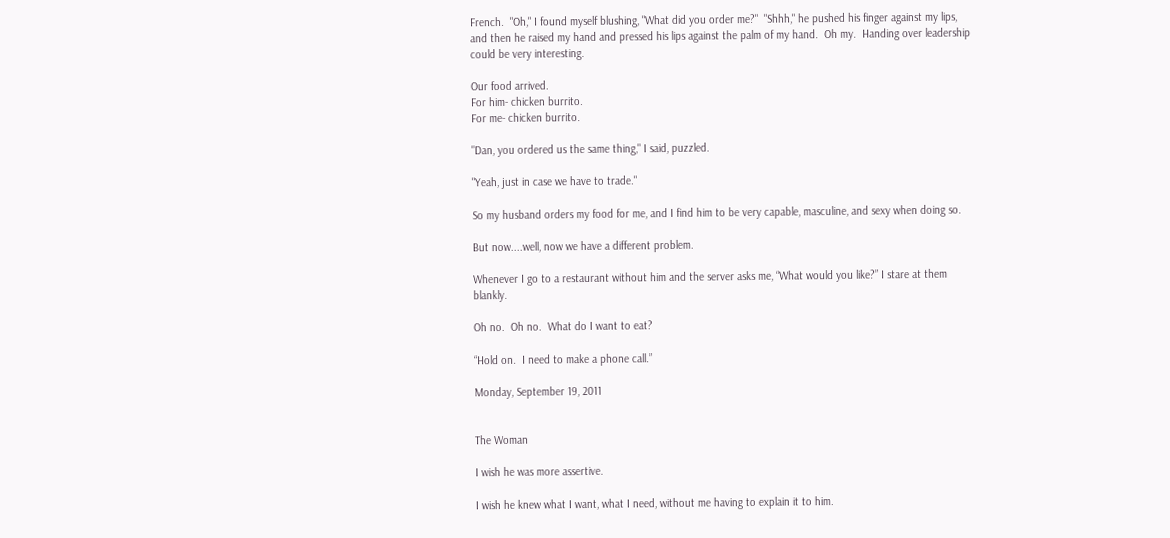French.  "Oh," I found myself blushing, "What did you order me?"  "Shhh," he pushed his finger against my lips, and then he raised my hand and pressed his lips against the palm of my hand.  Oh my.  Handing over leadership could be very interesting.

Our food arrived.
For him- chicken burrito.
For me- chicken burrito.

"Dan, you ordered us the same thing," I said, puzzled.

"Yeah, just in case we have to trade."

So my husband orders my food for me, and I find him to be very capable, masculine, and sexy when doing so.

But now....well, now we have a different problem.

Whenever I go to a restaurant without him and the server asks me, “What would you like?” I stare at them blankly.

Oh no.  Oh no.  What do I want to eat?

“Hold on.  I need to make a phone call.”

Monday, September 19, 2011


The Woman

I wish he was more assertive.

I wish he knew what I want, what I need, without me having to explain it to him.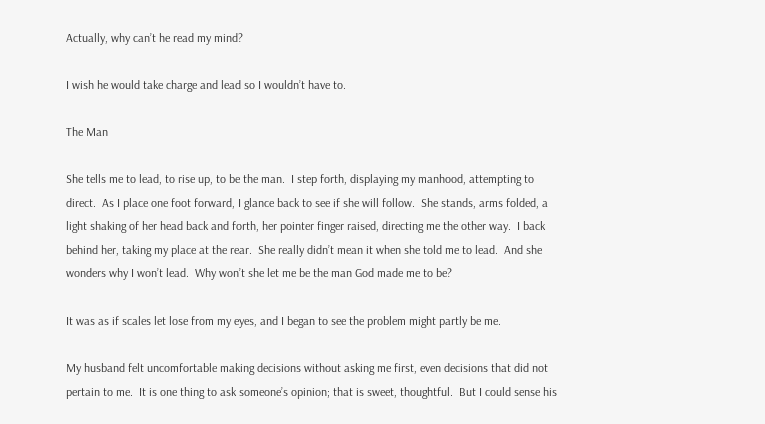Actually, why can’t he read my mind?

I wish he would take charge and lead so I wouldn’t have to.

The Man

She tells me to lead, to rise up, to be the man.  I step forth, displaying my manhood, attempting to direct.  As I place one foot forward, I glance back to see if she will follow.  She stands, arms folded, a light shaking of her head back and forth, her pointer finger raised, directing me the other way.  I back behind her, taking my place at the rear.  She really didn’t mean it when she told me to lead.  And she wonders why I won’t lead.  Why won’t she let me be the man God made me to be?

It was as if scales let lose from my eyes, and I began to see the problem might partly be me.

My husband felt uncomfortable making decisions without asking me first, even decisions that did not pertain to me.  It is one thing to ask someone’s opinion; that is sweet, thoughtful.  But I could sense his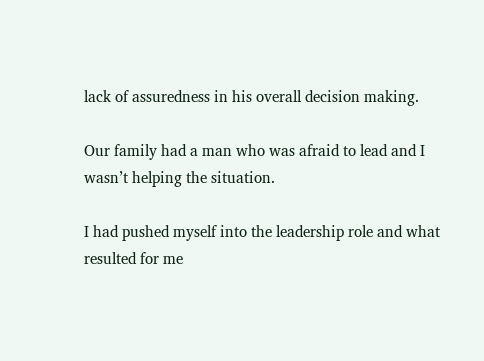lack of assuredness in his overall decision making.

Our family had a man who was afraid to lead and I wasn’t helping the situation.

I had pushed myself into the leadership role and what resulted for me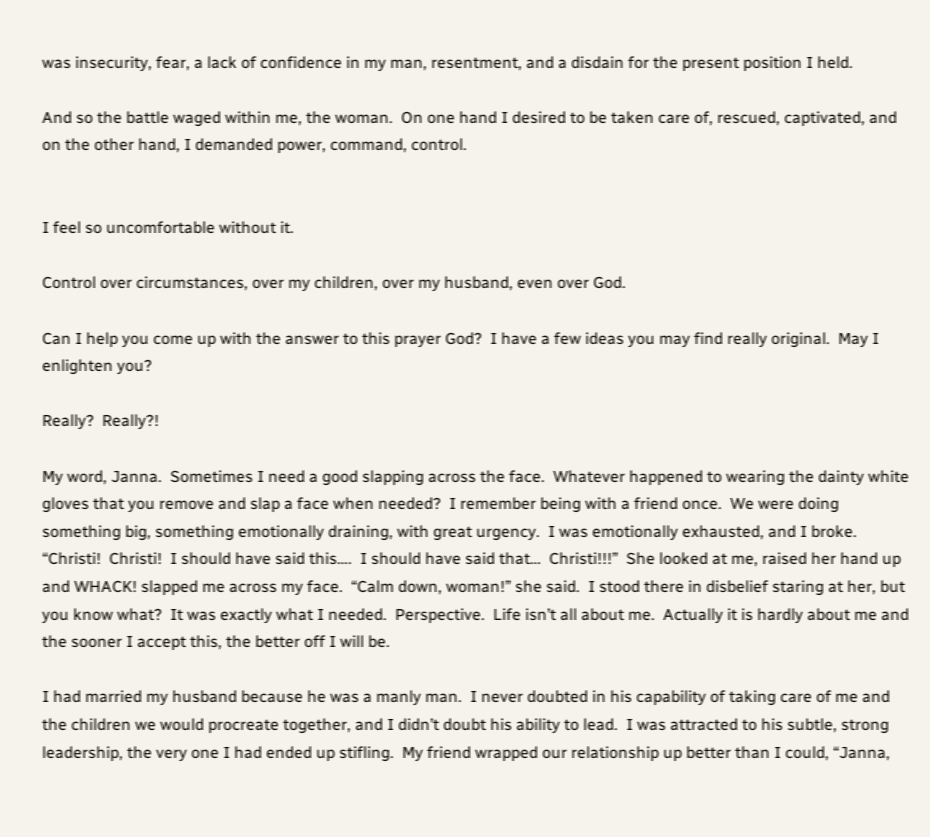was insecurity, fear, a lack of confidence in my man, resentment, and a disdain for the present position I held.

And so the battle waged within me, the woman.  On one hand I desired to be taken care of, rescued, captivated, and on the other hand, I demanded power, command, control.


I feel so uncomfortable without it.

Control over circumstances, over my children, over my husband, even over God.

Can I help you come up with the answer to this prayer God?  I have a few ideas you may find really original.  May I enlighten you?

Really?  Really?!

My word, Janna.  Sometimes I need a good slapping across the face.  Whatever happened to wearing the dainty white gloves that you remove and slap a face when needed?  I remember being with a friend once.  We were doing something big, something emotionally draining, with great urgency.  I was emotionally exhausted, and I broke.  “Christi!  Christi!  I should have said this….  I should have said that…  Christi!!!”  She looked at me, raised her hand up and WHACK! slapped me across my face.  “Calm down, woman!” she said.  I stood there in disbelief staring at her, but you know what?  It was exactly what I needed.  Perspective.  Life isn’t all about me.  Actually it is hardly about me and the sooner I accept this, the better off I will be.

I had married my husband because he was a manly man.  I never doubted in his capability of taking care of me and the children we would procreate together, and I didn’t doubt his ability to lead.  I was attracted to his subtle, strong leadership, the very one I had ended up stifling.  My friend wrapped our relationship up better than I could, “Janna,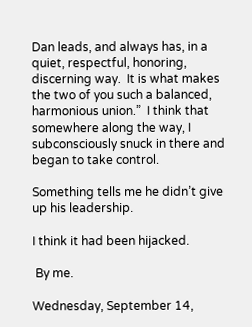Dan leads, and always has, in a quiet, respectful, honoring, discerning way.  It is what makes the two of you such a balanced, harmonious union.”  I think that somewhere along the way, I subconsciously snuck in there and began to take control.

Something tells me he didn’t give up his leadership.

I think it had been hijacked.

 By me.

Wednesday, September 14,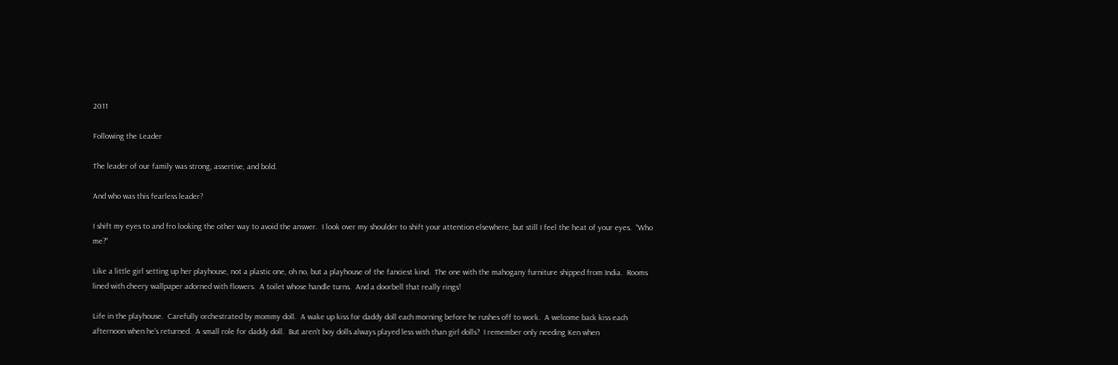2011

Following the Leader

The leader of our family was strong, assertive, and bold.

And who was this fearless leader?

I shift my eyes to and fro looking the other way to avoid the answer.  I look over my shoulder to shift your attention elsewhere, but still I feel the heat of your eyes.  “Who me?”

Like a little girl setting up her playhouse, not a plastic one, oh no, but a playhouse of the fanciest kind.  The one with the mahogany furniture shipped from India.  Rooms lined with cheery wallpaper adorned with flowers.  A toilet whose handle turns.  And a doorbell that really rings!

Life in the playhouse.  Carefully orchestrated by mommy doll.  A wake up kiss for daddy doll each morning before he rushes off to work.  A welcome back kiss each afternoon when he’s returned.  A small role for daddy doll.  But aren’t boy dolls always played less with than girl dolls?  I remember only needing Ken when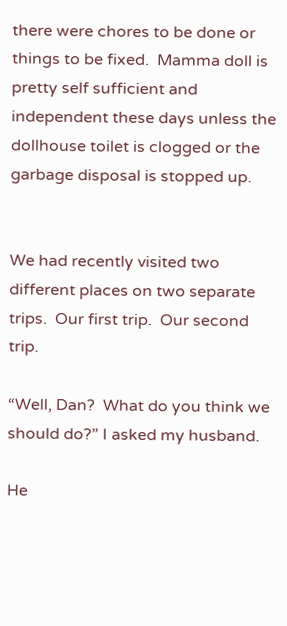there were chores to be done or things to be fixed.  Mamma doll is pretty self sufficient and independent these days unless the dollhouse toilet is clogged or the garbage disposal is stopped up.


We had recently visited two different places on two separate trips.  Our first trip.  Our second trip.

“Well, Dan?  What do you think we should do?” I asked my husband.

He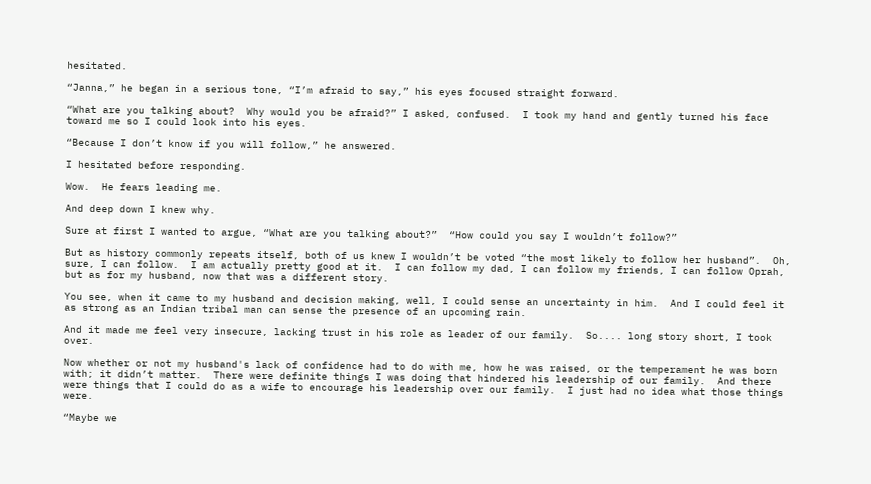hesitated.

“Janna,” he began in a serious tone, “I’m afraid to say,” his eyes focused straight forward.

“What are you talking about?  Why would you be afraid?” I asked, confused.  I took my hand and gently turned his face toward me so I could look into his eyes.

“Because I don’t know if you will follow,” he answered.

I hesitated before responding.

Wow.  He fears leading me.

And deep down I knew why.

Sure at first I wanted to argue, “What are you talking about?”  “How could you say I wouldn’t follow?”

But as history commonly repeats itself, both of us knew I wouldn’t be voted “the most likely to follow her husband”.  Oh, sure, I can follow.  I am actually pretty good at it.  I can follow my dad, I can follow my friends, I can follow Oprah, but as for my husband, now that was a different story.

You see, when it came to my husband and decision making, well, I could sense an uncertainty in him.  And I could feel it as strong as an Indian tribal man can sense the presence of an upcoming rain.

And it made me feel very insecure, lacking trust in his role as leader of our family.  So.... long story short, I took over.

Now whether or not my husband's lack of confidence had to do with me, how he was raised, or the temperament he was born with; it didn’t matter.  There were definite things I was doing that hindered his leadership of our family.  And there were things that I could do as a wife to encourage his leadership over our family.  I just had no idea what those things were.

“Maybe we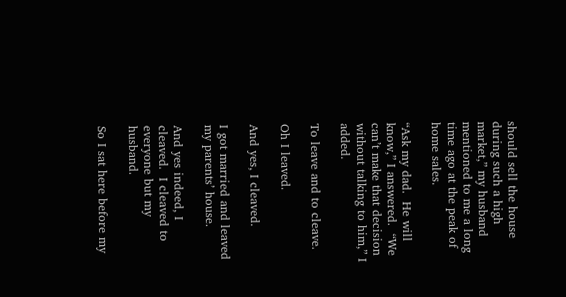should sell the house during such a high market,” my husband mentioned to me a long time ago at the peak of home sales.

“Ask my dad.  He will know,” I answered.  “We can’t make that decision without talking to him,” I added.

To leave and to cleave.

Oh I leaved.

And yes, I cleaved.

I got married and leaved my parents’ house.

And yes indeed, I cleaved.  I cleaved to everyone but my husband.

So I sat here before my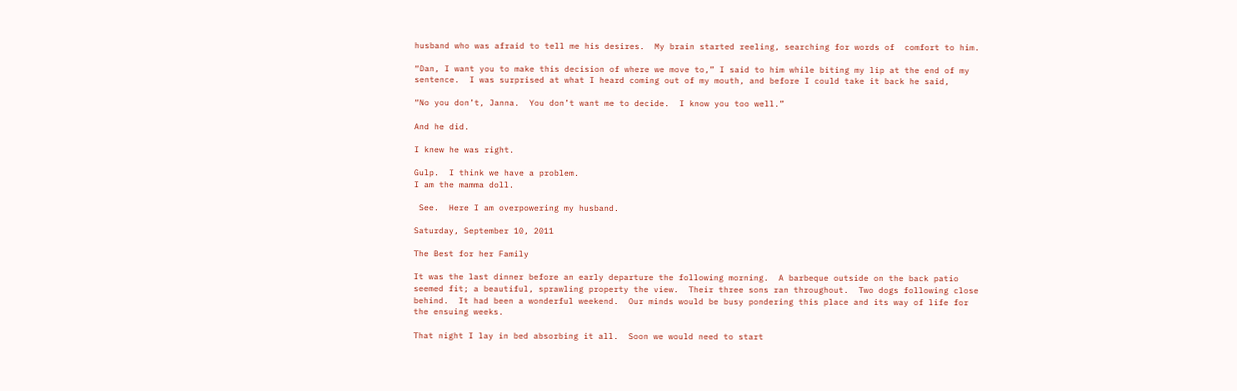husband who was afraid to tell me his desires.  My brain started reeling, searching for words of  comfort to him.

“Dan, I want you to make this decision of where we move to,” I said to him while biting my lip at the end of my sentence.  I was surprised at what I heard coming out of my mouth, and before I could take it back he said,

“No you don’t, Janna.  You don’t want me to decide.  I know you too well.”

And he did.

I knew he was right.

Gulp.  I think we have a problem.
I am the mamma doll.

 See.  Here I am overpowering my husband.

Saturday, September 10, 2011

The Best for her Family

It was the last dinner before an early departure the following morning.  A barbeque outside on the back patio seemed fit; a beautiful, sprawling property the view.  Their three sons ran throughout.  Two dogs following close behind.  It had been a wonderful weekend.  Our minds would be busy pondering this place and its way of life for the ensuing weeks.

That night I lay in bed absorbing it all.  Soon we would need to start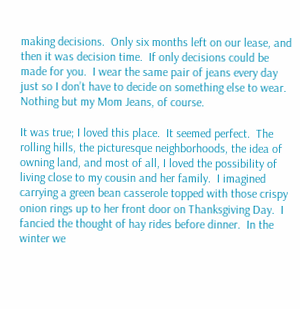making decisions.  Only six months left on our lease, and then it was decision time.  If only decisions could be made for you.  I wear the same pair of jeans every day just so I don’t have to decide on something else to wear.  Nothing but my Mom Jeans, of course.

It was true; I loved this place.  It seemed perfect.  The rolling hills, the picturesque neighborhoods, the idea of owning land, and most of all, I loved the possibility of living close to my cousin and her family.  I imagined carrying a green bean casserole topped with those crispy onion rings up to her front door on Thanksgiving Day.  I fancied the thought of hay rides before dinner.  In the winter we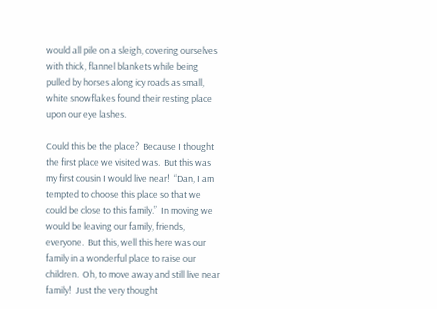would all pile on a sleigh, covering ourselves with thick, flannel blankets while being pulled by horses along icy roads as small, white snowflakes found their resting place upon our eye lashes.

Could this be the place?  Because I thought the first place we visited was.  But this was my first cousin I would live near!  “Dan, I am tempted to choose this place so that we could be close to this family.”  In moving we would be leaving our family, friends, everyone.  But this, well this here was our family in a wonderful place to raise our children.  Oh, to move away and still live near family!  Just the very thought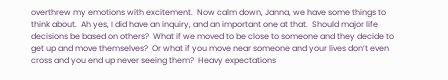overthrew my emotions with excitement.  Now calm down, Janna, we have some things to think about.  Ah yes, I did have an inquiry, and an important one at that.  Should major life decisions be based on others?  What if we moved to be close to someone and they decide to get up and move themselves?  Or what if you move near someone and your lives don’t even cross and you end up never seeing them?  Heavy expectations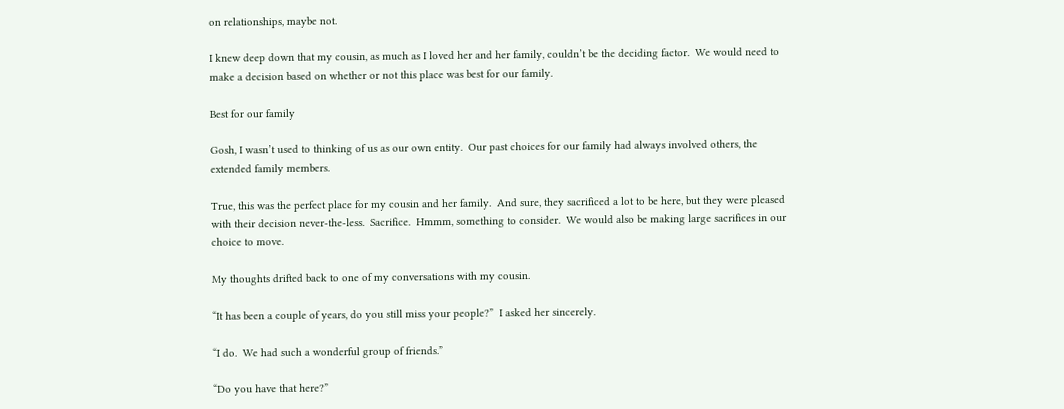on relationships, maybe not.

I knew deep down that my cousin, as much as I loved her and her family, couldn’t be the deciding factor.  We would need to make a decision based on whether or not this place was best for our family.

Best for our family

Gosh, I wasn’t used to thinking of us as our own entity.  Our past choices for our family had always involved others, the extended family members.

True, this was the perfect place for my cousin and her family.  And sure, they sacrificed a lot to be here, but they were pleased with their decision never-the-less.  Sacrifice.  Hmmm, something to consider.  We would also be making large sacrifices in our choice to move.

My thoughts drifted back to one of my conversations with my cousin.

“It has been a couple of years, do you still miss your people?”  I asked her sincerely.

“I do.  We had such a wonderful group of friends.”

“Do you have that here?”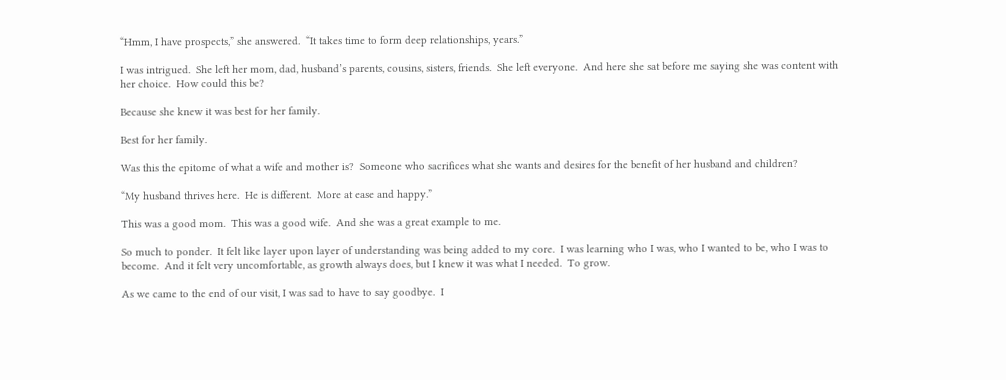“Hmm, I have prospects,” she answered.  “It takes time to form deep relationships, years.”

I was intrigued.  She left her mom, dad, husband’s parents, cousins, sisters, friends.  She left everyone.  And here she sat before me saying she was content with her choice.  How could this be?

Because she knew it was best for her family.

Best for her family.

Was this the epitome of what a wife and mother is?  Someone who sacrifices what she wants and desires for the benefit of her husband and children?

“My husband thrives here.  He is different.  More at ease and happy.”

This was a good mom.  This was a good wife.  And she was a great example to me.

So much to ponder.  It felt like layer upon layer of understanding was being added to my core.  I was learning who I was, who I wanted to be, who I was to become.  And it felt very uncomfortable, as growth always does, but I knew it was what I needed.  To grow.

As we came to the end of our visit, I was sad to have to say goodbye.  I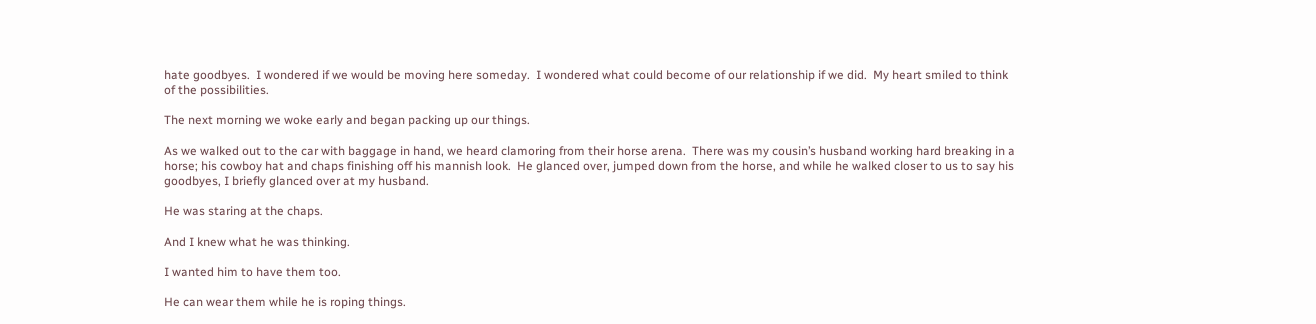hate goodbyes.  I wondered if we would be moving here someday.  I wondered what could become of our relationship if we did.  My heart smiled to think of the possibilities.

The next morning we woke early and began packing up our things.

As we walked out to the car with baggage in hand, we heard clamoring from their horse arena.  There was my cousin’s husband working hard breaking in a horse; his cowboy hat and chaps finishing off his mannish look.  He glanced over, jumped down from the horse, and while he walked closer to us to say his goodbyes, I briefly glanced over at my husband.

He was staring at the chaps.

And I knew what he was thinking.

I wanted him to have them too.

He can wear them while he is roping things.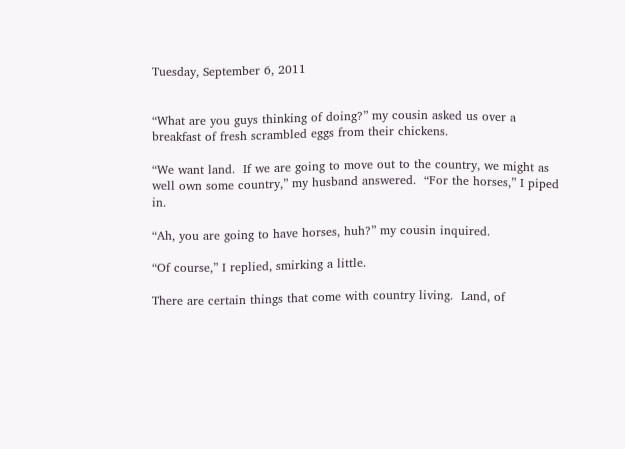Tuesday, September 6, 2011


“What are you guys thinking of doing?” my cousin asked us over a breakfast of fresh scrambled eggs from their chickens.

“We want land.  If we are going to move out to the country, we might as well own some country,” my husband answered.  “For the horses,” I piped in.

“Ah, you are going to have horses, huh?” my cousin inquired.

“Of course,” I replied, smirking a little.

There are certain things that come with country living.  Land, of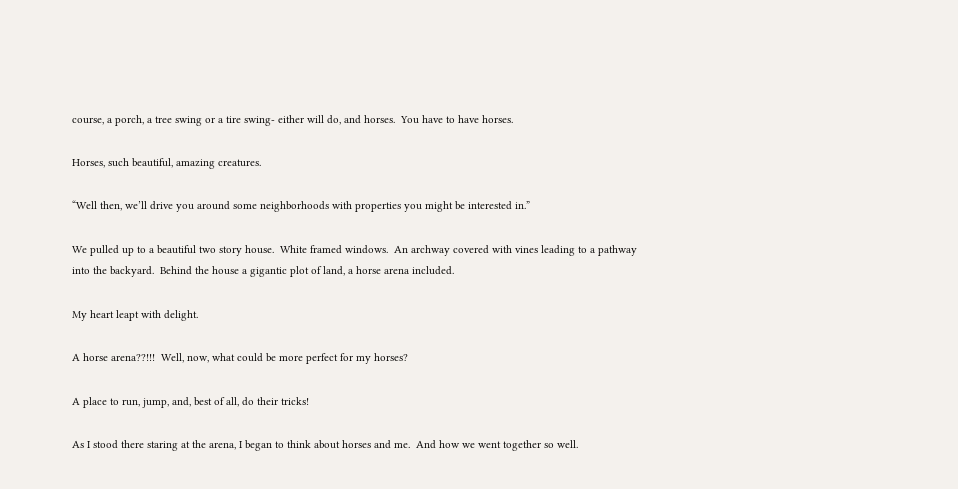course, a porch, a tree swing or a tire swing- either will do, and horses.  You have to have horses.

Horses, such beautiful, amazing creatures.

“Well then, we’ll drive you around some neighborhoods with properties you might be interested in.”

We pulled up to a beautiful two story house.  White framed windows.  An archway covered with vines leading to a pathway into the backyard.  Behind the house a gigantic plot of land, a horse arena included.

My heart leapt with delight.

A horse arena??!!!  Well, now, what could be more perfect for my horses?

A place to run, jump, and, best of all, do their tricks!

As I stood there staring at the arena, I began to think about horses and me.  And how we went together so well.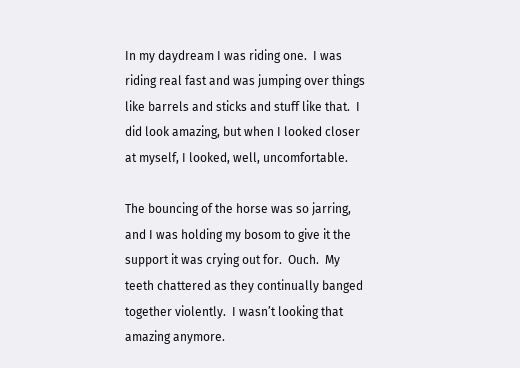In my daydream I was riding one.  I was riding real fast and was jumping over things like barrels and sticks and stuff like that.  I did look amazing, but when I looked closer at myself, I looked, well, uncomfortable.

The bouncing of the horse was so jarring, and I was holding my bosom to give it the support it was crying out for.  Ouch.  My teeth chattered as they continually banged together violently.  I wasn’t looking that amazing anymore.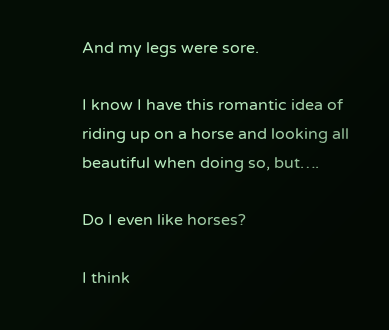And my legs were sore.

I know I have this romantic idea of riding up on a horse and looking all beautiful when doing so, but….

Do I even like horses?

I think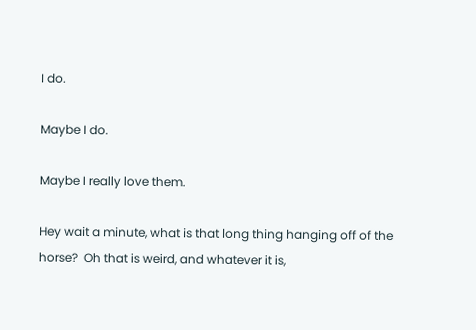I do.

Maybe I do.

Maybe I really love them.

Hey wait a minute, what is that long thing hanging off of the horse?  Oh that is weird, and whatever it is,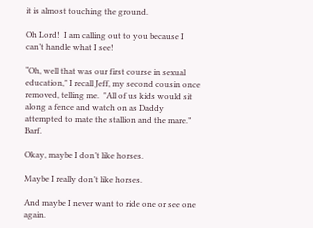it is almost touching the ground.

Oh Lord!  I am calling out to you because I can’t handle what I see!

“Oh, well that was our first course in sexual education," I recall Jeff, my second cousin once removed, telling me.  "All of us kids would sit along a fence and watch on as Daddy attempted to mate the stallion and the mare.”  Barf.

Okay, maybe I don’t like horses.

Maybe I really don’t like horses.

And maybe I never want to ride one or see one again.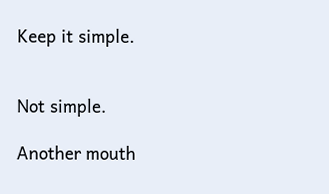Keep it simple.


Not simple.

Another mouth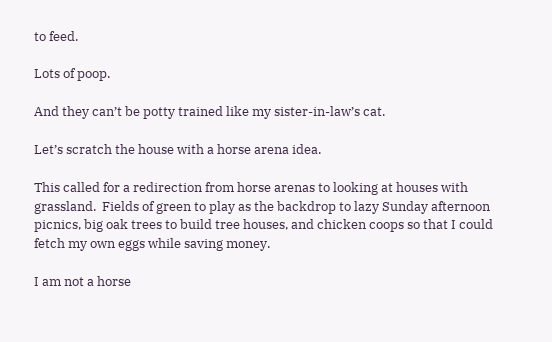to feed.

Lots of poop.

And they can’t be potty trained like my sister-in-law’s cat.

Let’s scratch the house with a horse arena idea.

This called for a redirection from horse arenas to looking at houses with grassland.  Fields of green to play as the backdrop to lazy Sunday afternoon picnics, big oak trees to build tree houses, and chicken coops so that I could fetch my own eggs while saving money.

I am not a horse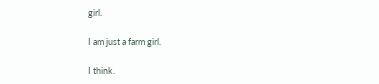girl.

I am just a farm girl.

I think.